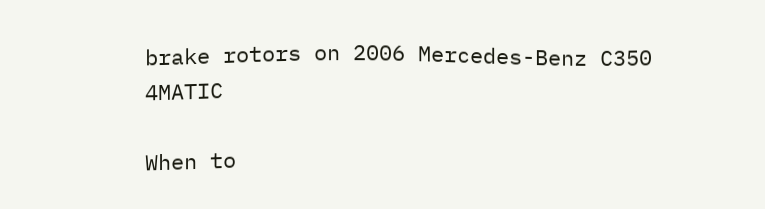brake rotors on 2006 Mercedes-Benz C350 4MATIC

When to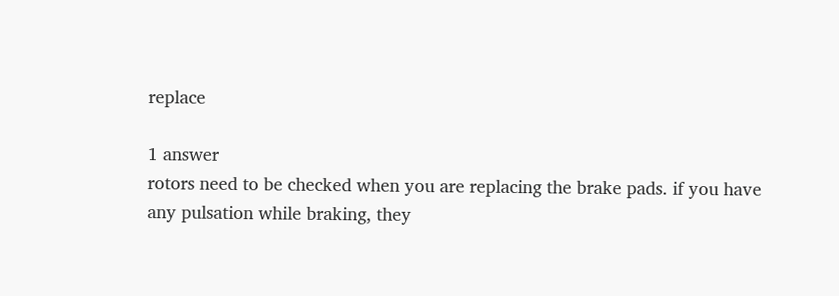replace

1 answer
rotors need to be checked when you are replacing the brake pads. if you have any pulsation while braking, they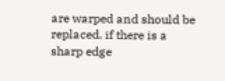are warped and should be replaced. if there is a
sharp edge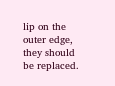lip on the outer edge, they should be replaced.